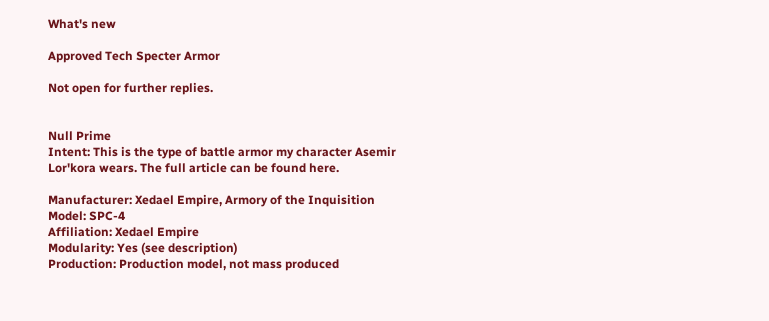What's new

Approved Tech Specter Armor

Not open for further replies.


Null Prime
Intent: This is the type of battle armor my character Asemir Lor'kora wears. The full article can be found here.

Manufacturer: Xedael Empire, Armory of the Inquisition
Model: SPC-4
Affiliation: Xedael Empire
Modularity: Yes (see description)
Production: Production model, not mass produced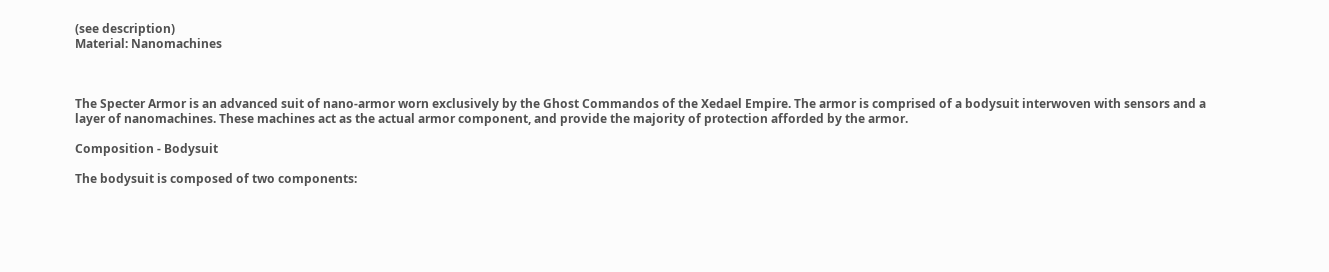(see description)
Material: Nanomachines



The Specter Armor is an advanced suit of nano-armor worn exclusively by the Ghost Commandos of the Xedael Empire. The armor is comprised of a bodysuit interwoven with sensors and a layer of nanomachines. These machines act as the actual armor component, and provide the majority of protection afforded by the armor.

Composition - Bodysuit

The bodysuit is composed of two components: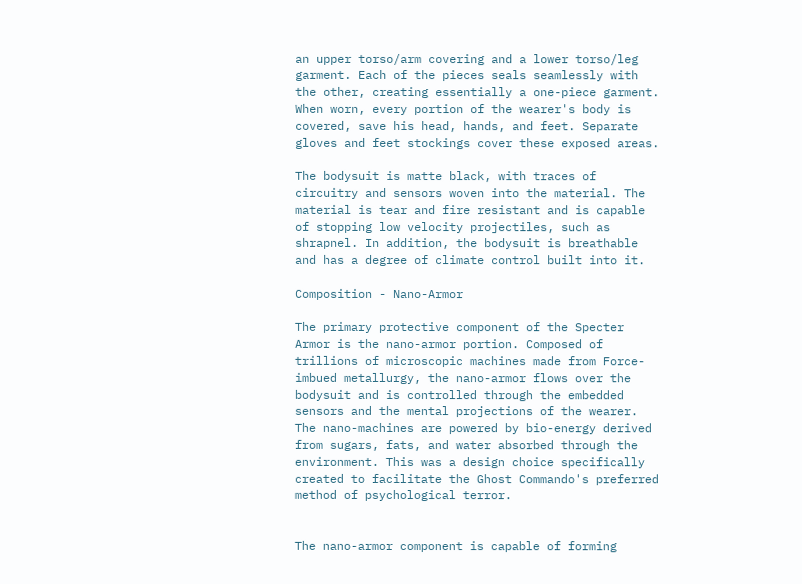an upper torso/arm covering and a lower torso/leg garment. Each of the pieces seals seamlessly with the other, creating essentially a one-piece garment. When worn, every portion of the wearer's body is covered, save his head, hands, and feet. Separate gloves and feet stockings cover these exposed areas.

The bodysuit is matte black, with traces of circuitry and sensors woven into the material. The material is tear and fire resistant and is capable of stopping low velocity projectiles, such as shrapnel. In addition, the bodysuit is breathable and has a degree of climate control built into it.

Composition - Nano-Armor

The primary protective component of the Specter Armor is the nano-armor portion. Composed of trillions of microscopic machines made from Force-imbued metallurgy, the nano-armor flows over the bodysuit and is controlled through the embedded sensors and the mental projections of the wearer. The nano-machines are powered by bio-energy derived from sugars, fats, and water absorbed through the environment. This was a design choice specifically created to facilitate the Ghost Commando's preferred method of psychological terror.


The nano-armor component is capable of forming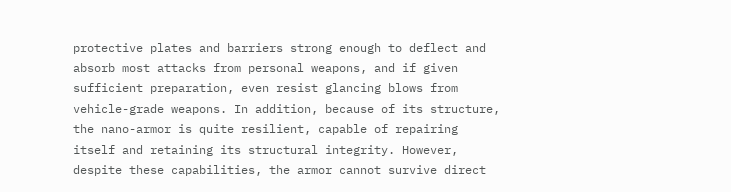protective plates and barriers strong enough to deflect and absorb most attacks from personal weapons, and if given sufficient preparation, even resist glancing blows from vehicle-grade weapons. In addition, because of its structure, the nano-armor is quite resilient, capable of repairing itself and retaining its structural integrity. However, despite these capabilities, the armor cannot survive direct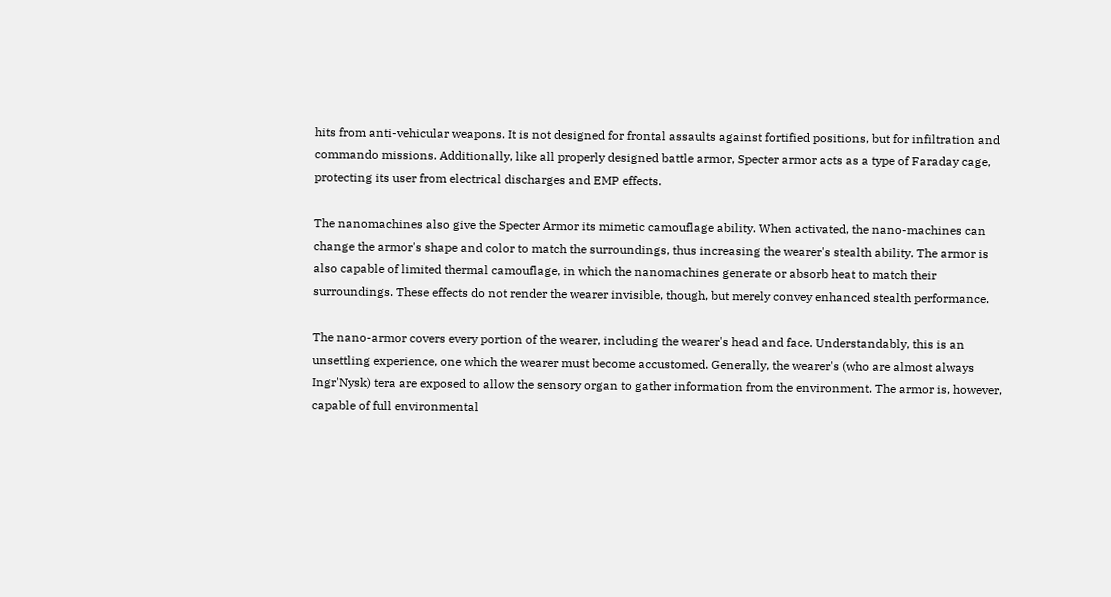hits from anti-vehicular weapons. It is not designed for frontal assaults against fortified positions, but for infiltration and commando missions. Additionally, like all properly designed battle armor, Specter armor acts as a type of Faraday cage, protecting its user from electrical discharges and EMP effects.

The nanomachines also give the Specter Armor its mimetic camouflage ability. When activated, the nano-machines can change the armor's shape and color to match the surroundings, thus increasing the wearer's stealth ability. The armor is also capable of limited thermal camouflage, in which the nanomachines generate or absorb heat to match their surroundings. These effects do not render the wearer invisible, though, but merely convey enhanced stealth performance.

The nano-armor covers every portion of the wearer, including the wearer's head and face. Understandably, this is an unsettling experience, one which the wearer must become accustomed. Generally, the wearer's (who are almost always Ingr'Nysk) tera are exposed to allow the sensory organ to gather information from the environment. The armor is, however, capable of full environmental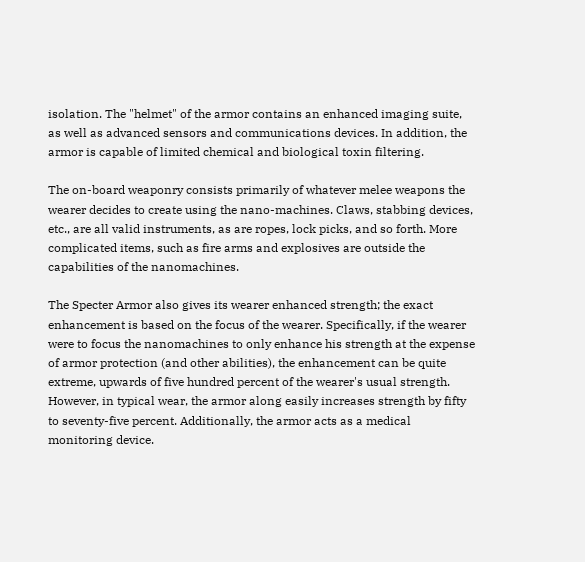isolation. The "helmet" of the armor contains an enhanced imaging suite, as well as advanced sensors and communications devices. In addition, the armor is capable of limited chemical and biological toxin filtering.

The on-board weaponry consists primarily of whatever melee weapons the wearer decides to create using the nano-machines. Claws, stabbing devices, etc., are all valid instruments, as are ropes, lock picks, and so forth. More complicated items, such as fire arms and explosives are outside the capabilities of the nanomachines.

The Specter Armor also gives its wearer enhanced strength; the exact enhancement is based on the focus of the wearer. Specifically, if the wearer were to focus the nanomachines to only enhance his strength at the expense of armor protection (and other abilities), the enhancement can be quite extreme, upwards of five hundred percent of the wearer's usual strength. However, in typical wear, the armor along easily increases strength by fifty to seventy-five percent. Additionally, the armor acts as a medical monitoring device.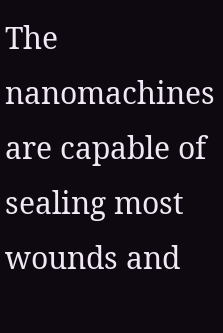The nanomachines are capable of sealing most wounds and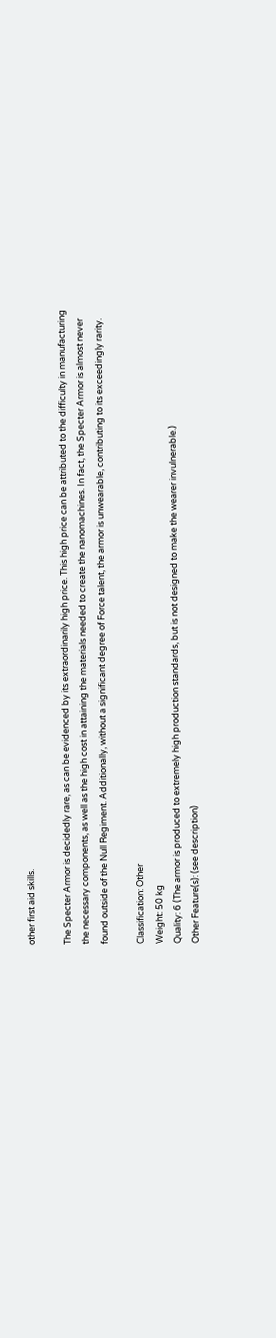other first aid skills.

The Specter Armor is decidedly rare, as can be evidenced by its extraordinarily high price. This high price can be attributed to the difficulty in manufacturing the necessary components, as well as the high cost in attaining the materials needed to create the nanomachines. In fact, the Specter Armor is almost never found outside of the Null Regiment. Additionally, without a significant degree of Force talent, the armor is unwearable, contributing to its exceedingly rarity.

Classification: Other
Weight: 50 kg
Quality: 6 (The armor is produced to extremely high production standards, but is not designed to make the wearer invulnerable.)
Other Feature(s): (see description)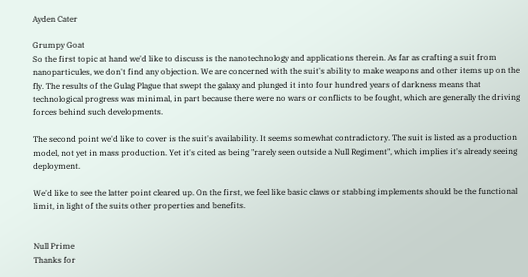Ayden Cater

Grumpy Goat
So the first topic at hand we'd like to discuss is the nanotechnology and applications therein. As far as crafting a suit from nanoparticules, we don't find any objection. We are concerned with the suit's ability to make weapons and other items up on the fly. The results of the Gulag Plague that swept the galaxy and plunged it into four hundred years of darkness means that technological progress was minimal, in part because there were no wars or conflicts to be fought, which are generally the driving forces behind such developments.

The second point we'd like to cover is the suit's availability. It seems somewhat contradictory. The suit is listed as a production model, not yet in mass production. Yet it's cited as being "rarely seen outside a Null Regiment", which implies it's already seeing deployment.

We'd like to see the latter point cleared up. On the first, we feel like basic claws or stabbing implements should be the functional limit, in light of the suits other properties and benefits.


Null Prime
Thanks for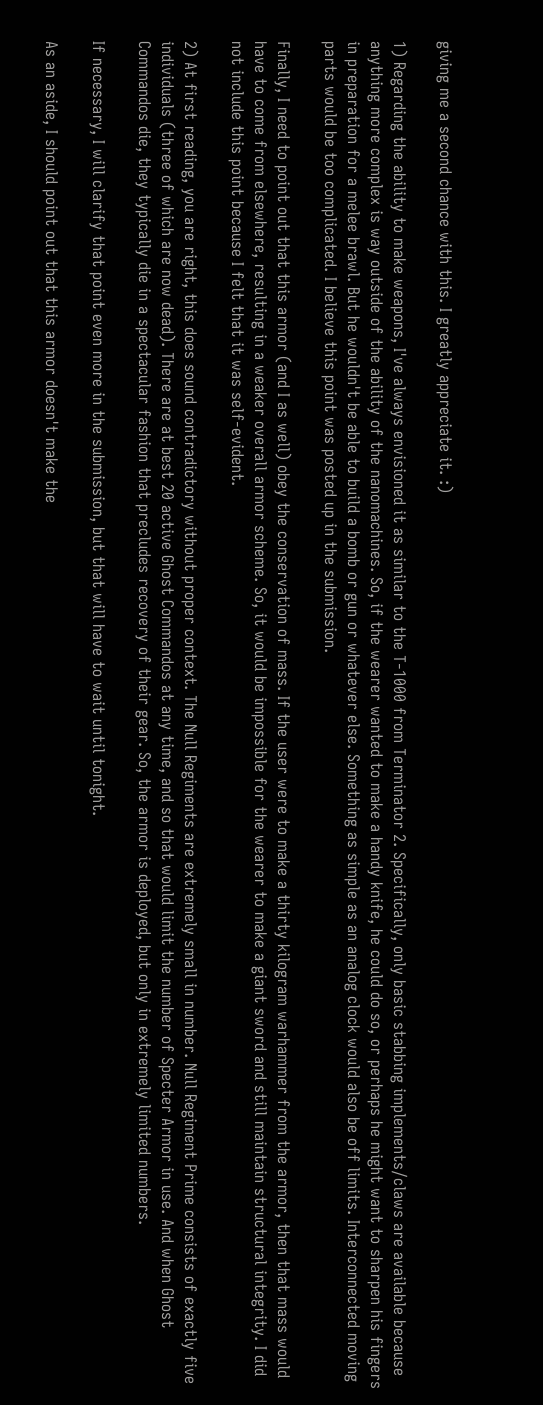giving me a second chance with this. I greatly appreciate it. :)

1) Regarding the ability to make weapons, I've always envisioned it as similar to the T-1000 from Terminator 2. Specifically, only basic stabbing implements/claws are available because anything more complex is way outside of the ability of the nanomachines. So, if the wearer wanted to make a handy knife, he could do so, or perhaps he might want to sharpen his fingers in preparation for a melee brawl. But he wouldn't be able to build a bomb or gun or whatever else. Something as simple as an analog clock would also be off limits. Interconnected moving parts would be too complicated. I believe this point was posted up in the submission.

Finally, I need to point out that this armor (and I as well) obey the conservation of mass. If the user were to make a thirty kilogram warhammer from the armor, then that mass would have to come from elsewhere, resulting in a weaker overall armor scheme. So, it would be impossible for the wearer to make a giant sword and still maintain structural integrity. I did not include this point because I felt that it was self-evident.

2) At first reading, you are right, this does sound contradictory without proper context. The Null Regiments are extremely small in number. Null Regiment Prime consists of exactly five individuals (three of which are now dead). There are at best 20 active Ghost Commandos at any time, and so that would limit the number of Specter Armor in use. And when Ghost Commandos die, they typically die in a spectacular fashion that precludes recovery of their gear. So, the armor is deployed, but only in extremely limited numbers.

If necessary, I will clarify that point even more in the submission, but that will have to wait until tonight.

As an aside, I should point out that this armor doesn't make the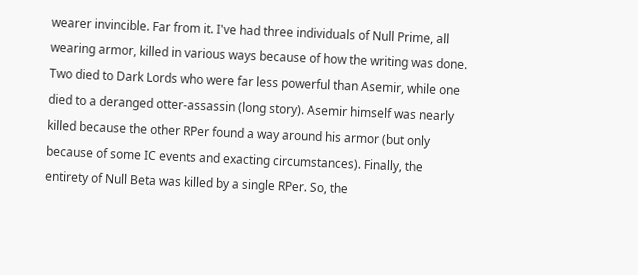wearer invincible. Far from it. I've had three individuals of Null Prime, all wearing armor, killed in various ways because of how the writing was done. Two died to Dark Lords who were far less powerful than Asemir, while one died to a deranged otter-assassin (long story). Asemir himself was nearly killed because the other RPer found a way around his armor (but only because of some IC events and exacting circumstances). Finally, the entirety of Null Beta was killed by a single RPer. So, the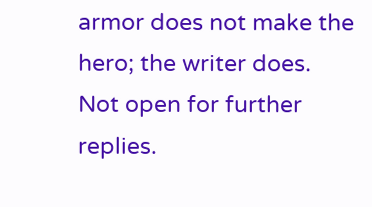armor does not make the hero; the writer does.
Not open for further replies.